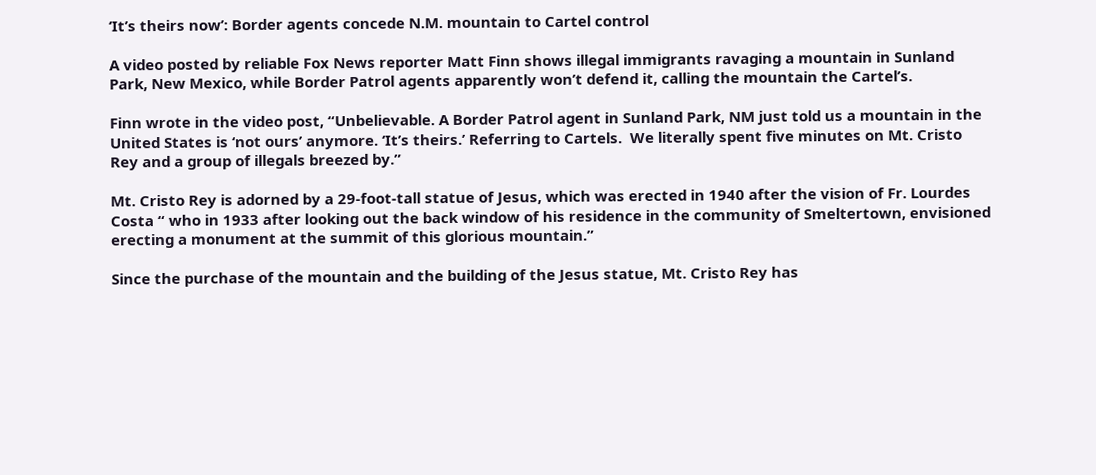‘It’s theirs now’: Border agents concede N.M. mountain to Cartel control

A video posted by reliable Fox News reporter Matt Finn shows illegal immigrants ravaging a mountain in Sunland Park, New Mexico, while Border Patrol agents apparently won’t defend it, calling the mountain the Cartel’s.

Finn wrote in the video post, “Unbelievable. A Border Patrol agent in Sunland Park, NM just told us a mountain in the United States is ‘not ours’ anymore. ‘It’s theirs.’ Referring to Cartels.  We literally spent five minutes on Mt. Cristo Rey and a group of illegals breezed by.”

Mt. Cristo Rey is adorned by a 29-foot-tall statue of Jesus, which was erected in 1940 after the vision of Fr. Lourdes Costa “ who in 1933 after looking out the back window of his residence in the community of Smeltertown, envisioned erecting a monument at the summit of this glorious mountain.”

Since the purchase of the mountain and the building of the Jesus statue, Mt. Cristo Rey has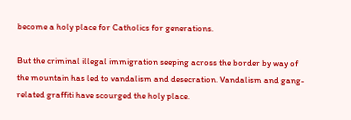become a holy place for Catholics for generations.

But the criminal illegal immigration seeping across the border by way of the mountain has led to vandalism and desecration. Vandalism and gang-related graffiti have scourged the holy place.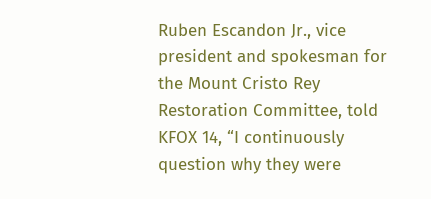Ruben Escandon Jr., vice president and spokesman for the Mount Cristo Rey Restoration Committee, told KFOX 14, “I continuously question why they were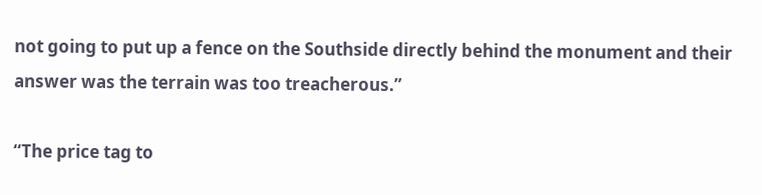not going to put up a fence on the Southside directly behind the monument and their answer was the terrain was too treacherous.”

“The price tag to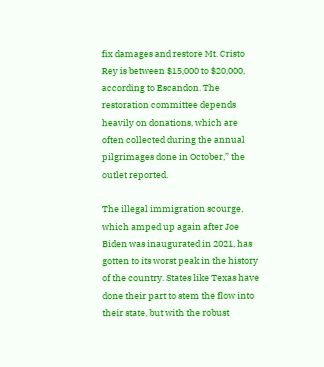fix damages and restore Mt. Cristo Rey is between $15,000 to $20,000, according to Escandon. The restoration committee depends heavily on donations, which are often collected during the annual pilgrimages done in October,” the outlet reported.

The illegal immigration scourge, which amped up again after Joe Biden was inaugurated in 2021, has gotten to its worst peak in the history of the country. States like Texas have done their part to stem the flow into their state, but with the robust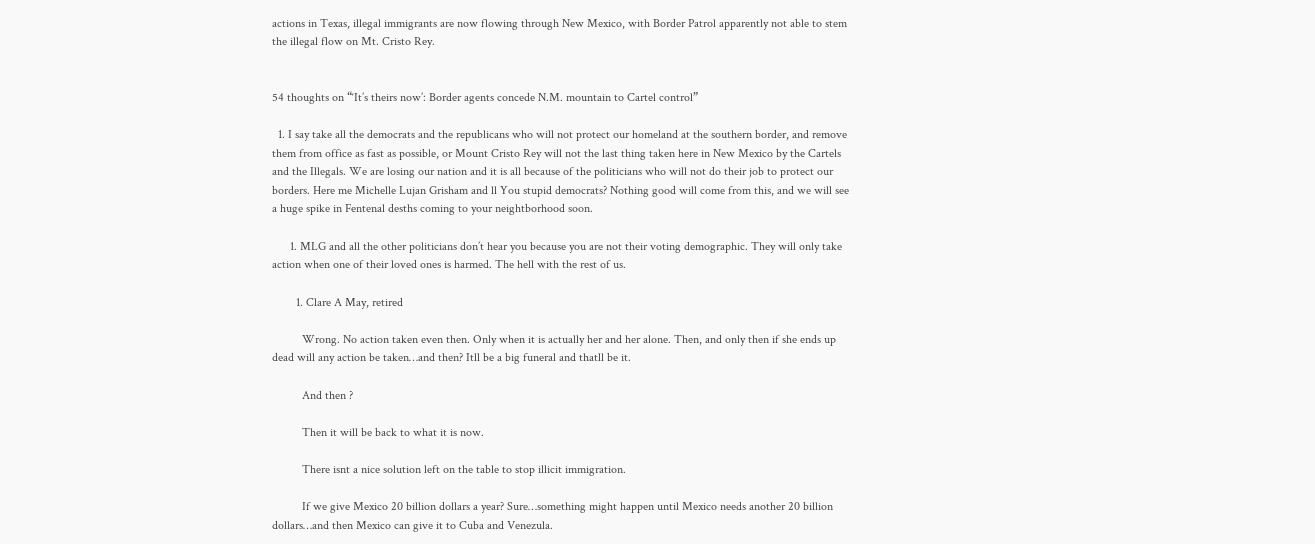actions in Texas, illegal immigrants are now flowing through New Mexico, with Border Patrol apparently not able to stem the illegal flow on Mt. Cristo Rey.


54 thoughts on “‘It’s theirs now’: Border agents concede N.M. mountain to Cartel control”

  1. I say take all the democrats and the republicans who will not protect our homeland at the southern border, and remove them from office as fast as possible, or Mount Cristo Rey will not the last thing taken here in New Mexico by the Cartels and the Illegals. We are losing our nation and it is all because of the politicians who will not do their job to protect our borders. Here me Michelle Lujan Grisham and ll You stupid democrats? Nothing good will come from this, and we will see a huge spike in Fentenal desths coming to your neightborhood soon.

      1. MLG and all the other politicians don’t hear you because you are not their voting demographic. They will only take action when one of their loved ones is harmed. The hell with the rest of us.

        1. Clare A May, retired

          Wrong. No action taken even then. Only when it is actually her and her alone. Then, and only then if she ends up dead will any action be taken…and then? Itll be a big funeral and thatll be it.

          And then ?

          Then it will be back to what it is now.

          There isnt a nice solution left on the table to stop illicit immigration.

          If we give Mexico 20 billion dollars a year? Sure…something might happen until Mexico needs another 20 billion dollars…and then Mexico can give it to Cuba and Venezula.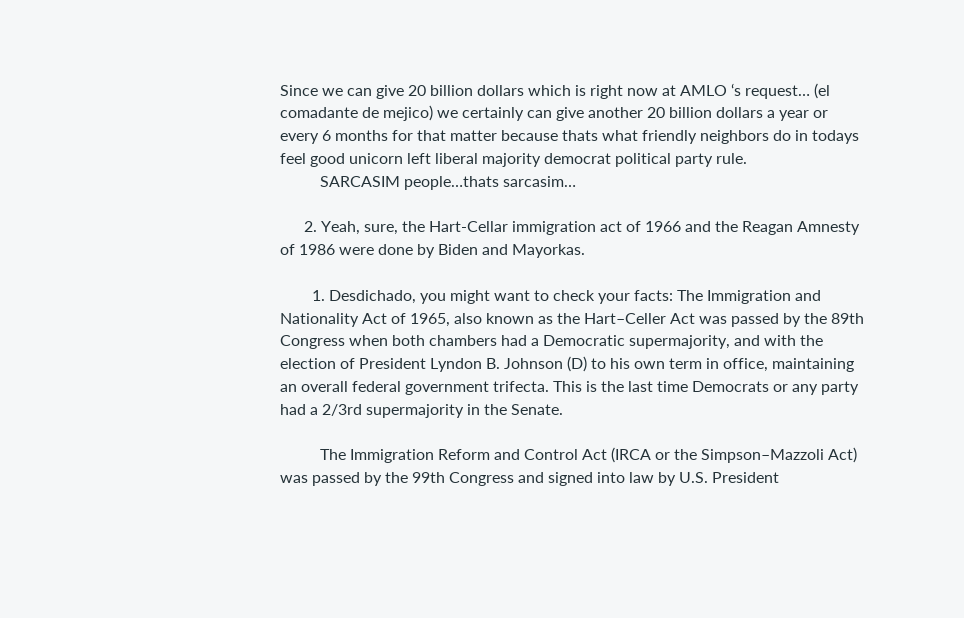Since we can give 20 billion dollars which is right now at AMLO ‘s request… (el comadante de mejico) we certainly can give another 20 billion dollars a year or every 6 months for that matter because thats what friendly neighbors do in todays feel good unicorn left liberal majority democrat political party rule.
          SARCASIM people…thats sarcasim…

      2. Yeah, sure, the Hart-Cellar immigration act of 1966 and the Reagan Amnesty of 1986 were done by Biden and Mayorkas.

        1. Desdichado, you might want to check your facts: The Immigration and Nationality Act of 1965, also known as the Hart–Celler Act was passed by the 89th Congress when both chambers had a Democratic supermajority, and with the election of President Lyndon B. Johnson (D) to his own term in office, maintaining an overall federal government trifecta. This is the last time Democrats or any party had a 2/3rd supermajority in the Senate.

          The Immigration Reform and Control Act (IRCA or the Simpson–Mazzoli Act) was passed by the 99th Congress and signed into law by U.S. President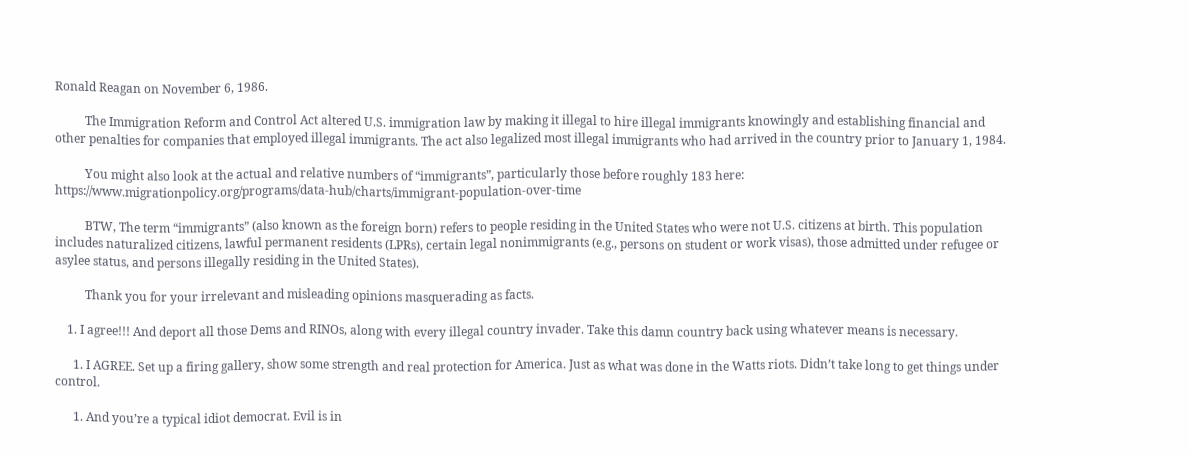Ronald Reagan on November 6, 1986.

          The Immigration Reform and Control Act altered U.S. immigration law by making it illegal to hire illegal immigrants knowingly and establishing financial and other penalties for companies that employed illegal immigrants. The act also legalized most illegal immigrants who had arrived in the country prior to January 1, 1984.

          You might also look at the actual and relative numbers of “immigrants”, particularly those before roughly 183 here: https://www.migrationpolicy.org/programs/data-hub/charts/immigrant-population-over-time

          BTW, The term “immigrants” (also known as the foreign born) refers to people residing in the United States who were not U.S. citizens at birth. This population includes naturalized citizens, lawful permanent residents (LPRs), certain legal nonimmigrants (e.g., persons on student or work visas), those admitted under refugee or asylee status, and persons illegally residing in the United States).

          Thank you for your irrelevant and misleading opinions masquerading as facts.

    1. I agree!!! And deport all those Dems and RINOs, along with every illegal country invader. Take this damn country back using whatever means is necessary.

      1. I AGREE. Set up a firing gallery, show some strength and real protection for America. Just as what was done in the Watts riots. Didn’t take long to get things under control.

      1. And you’re a typical idiot democrat. Evil is in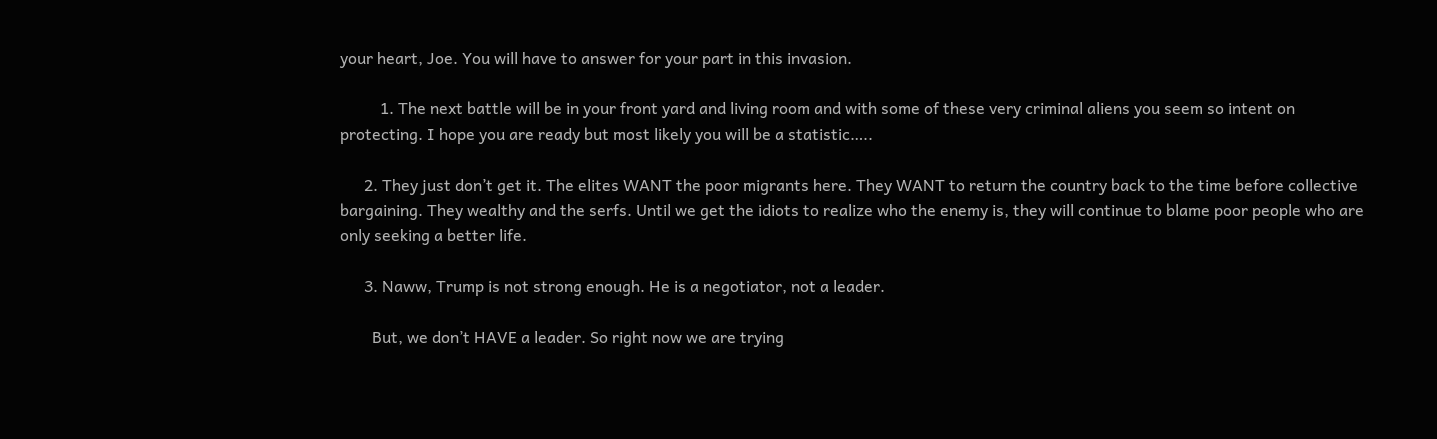your heart, Joe. You will have to answer for your part in this invasion.

          1. The next battle will be in your front yard and living room and with some of these very criminal aliens you seem so intent on protecting. I hope you are ready but most likely you will be a statistic…..

      2. They just don’t get it. The elites WANT the poor migrants here. They WANT to return the country back to the time before collective bargaining. They wealthy and the serfs. Until we get the idiots to realize who the enemy is, they will continue to blame poor people who are only seeking a better life.

      3. Naww, Trump is not strong enough. He is a negotiator, not a leader.

        But, we don’t HAVE a leader. So right now we are trying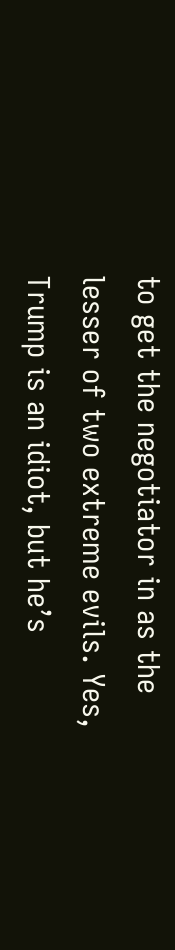to get the negotiator in as the lesser of two extreme evils. Yes, Trump is an idiot, but he’s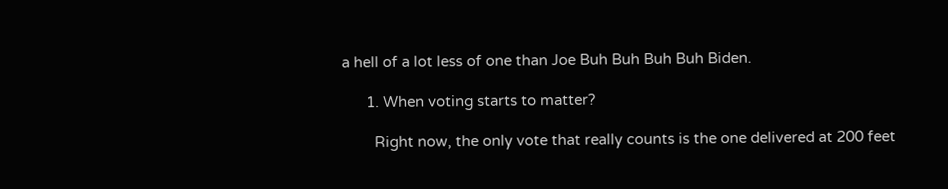a hell of a lot less of one than Joe Buh Buh Buh Buh Biden.

      1. When voting starts to matter?

        Right now, the only vote that really counts is the one delivered at 200 feet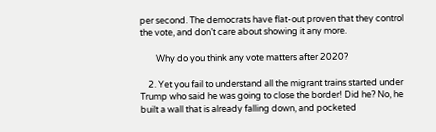per second. The democrats have flat-out proven that they control the vote, and don’t care about showing it any more.

        Why do you think any vote matters after 2020?

    2. Yet you fail to understand all the migrant trains started under Trump who said he was going to close the border! Did he? No, he built a wall that is already falling down, and pocketed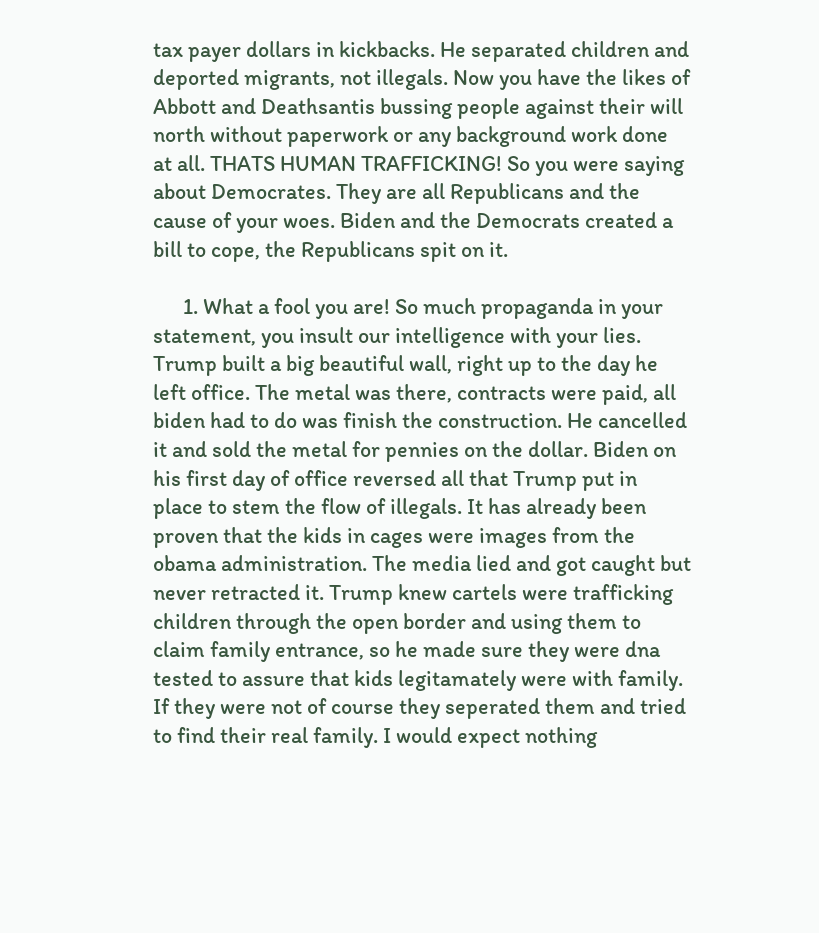tax payer dollars in kickbacks. He separated children and deported migrants, not illegals. Now you have the likes of Abbott and Deathsantis bussing people against their will north without paperwork or any background work done at all. THATS HUMAN TRAFFICKING! So you were saying about Democrates. They are all Republicans and the cause of your woes. Biden and the Democrats created a bill to cope, the Republicans spit on it.

      1. What a fool you are! So much propaganda in your statement, you insult our intelligence with your lies. Trump built a big beautiful wall, right up to the day he left office. The metal was there, contracts were paid, all biden had to do was finish the construction. He cancelled it and sold the metal for pennies on the dollar. Biden on his first day of office reversed all that Trump put in place to stem the flow of illegals. It has already been proven that the kids in cages were images from the obama administration. The media lied and got caught but never retracted it. Trump knew cartels were trafficking children through the open border and using them to claim family entrance, so he made sure they were dna tested to assure that kids legitamately were with family. If they were not of course they seperated them and tried to find their real family. I would expect nothing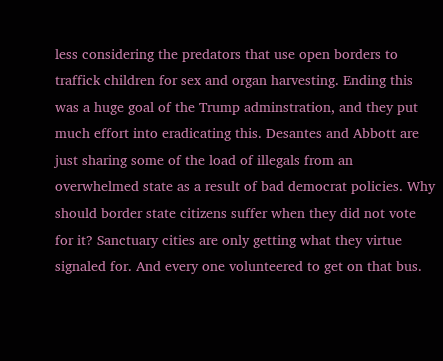less considering the predators that use open borders to traffick children for sex and organ harvesting. Ending this was a huge goal of the Trump adminstration, and they put much effort into eradicating this. Desantes and Abbott are just sharing some of the load of illegals from an overwhelmed state as a result of bad democrat policies. Why should border state citizens suffer when they did not vote for it? Sanctuary cities are only getting what they virtue signaled for. And every one volunteered to get on that bus.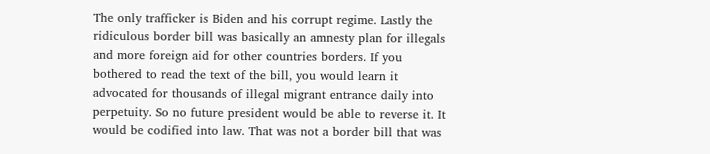The only trafficker is Biden and his corrupt regime. Lastly the ridiculous border bill was basically an amnesty plan for illegals and more foreign aid for other countries borders. If you bothered to read the text of the bill, you would learn it advocated for thousands of illegal migrant entrance daily into perpetuity. So no future president would be able to reverse it. It would be codified into law. That was not a border bill that was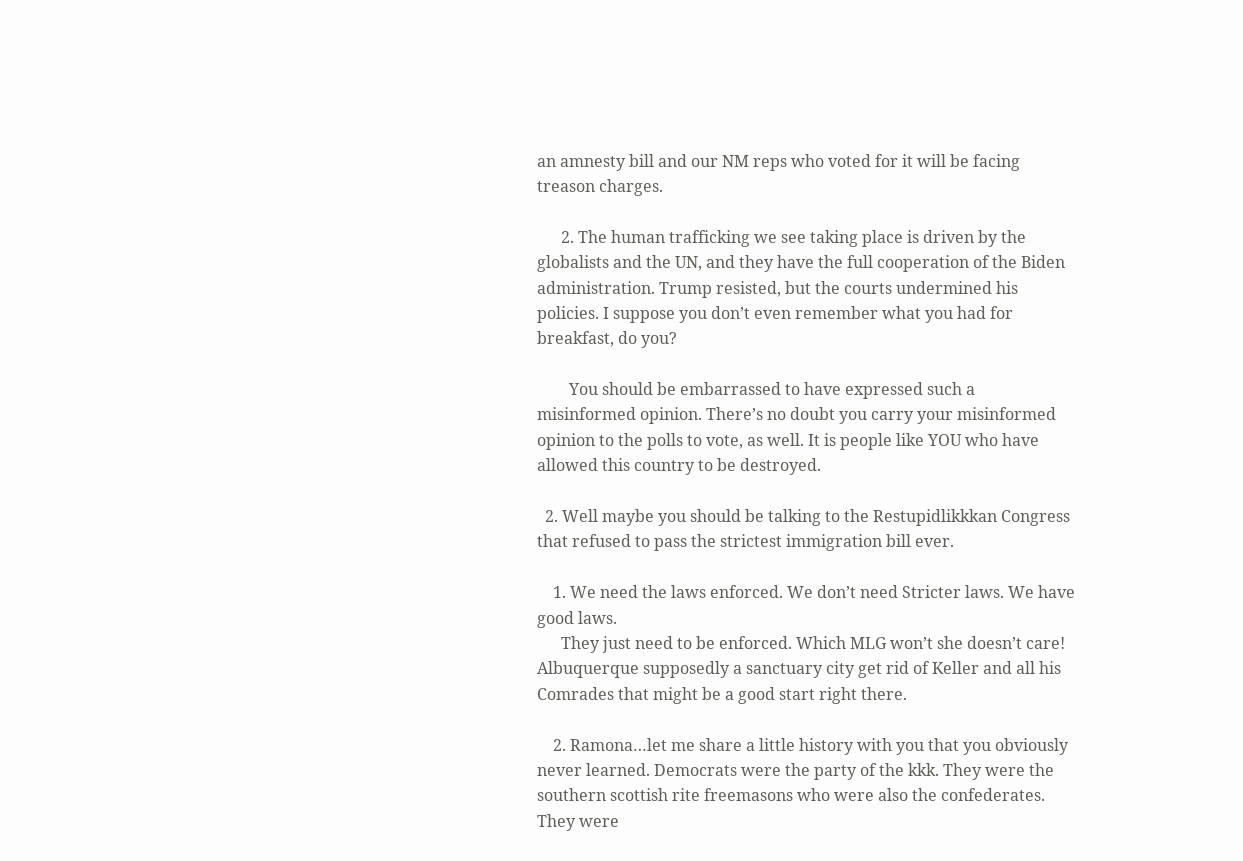an amnesty bill and our NM reps who voted for it will be facing treason charges.

      2. The human trafficking we see taking place is driven by the globalists and the UN, and they have the full cooperation of the Biden administration. Trump resisted, but the courts undermined his policies. I suppose you don’t even remember what you had for breakfast, do you?

        You should be embarrassed to have expressed such a misinformed opinion. There’s no doubt you carry your misinformed opinion to the polls to vote, as well. It is people like YOU who have allowed this country to be destroyed.

  2. Well maybe you should be talking to the Restupidlikkkan Congress that refused to pass the strictest immigration bill ever.

    1. We need the laws enforced. We don’t need Stricter laws. We have good laws.
      They just need to be enforced. Which MLG won’t she doesn’t care! Albuquerque supposedly a sanctuary city get rid of Keller and all his Comrades that might be a good start right there.

    2. Ramona…let me share a little history with you that you obviously never learned. Democrats were the party of the kkk. They were the southern scottish rite freemasons who were also the confederates. They were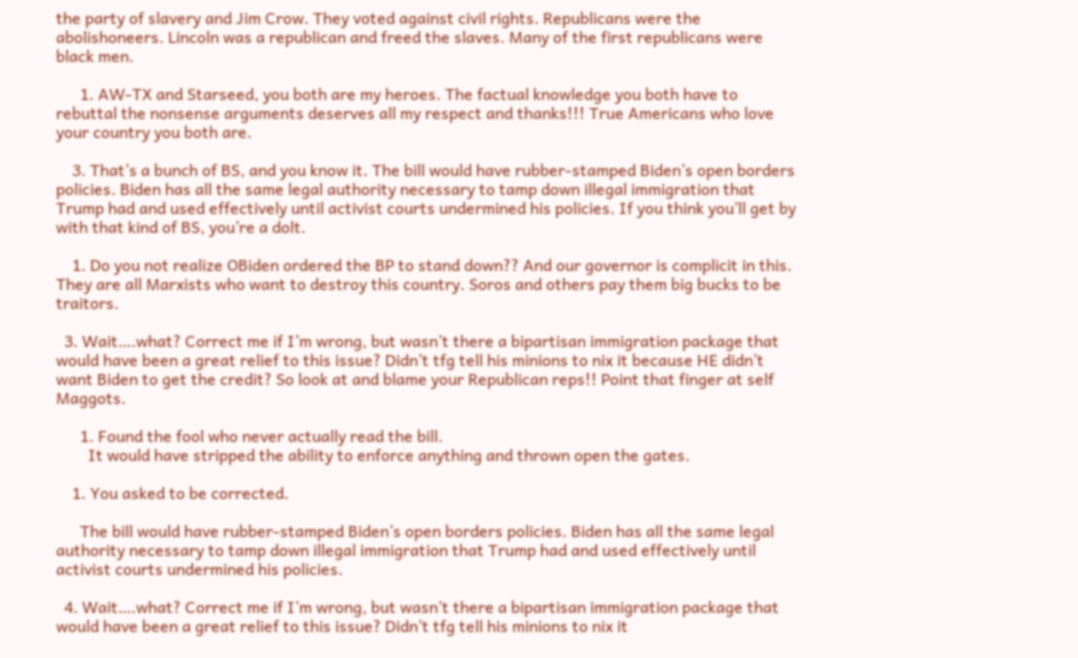the party of slavery and Jim Crow. They voted against civil rights. Republicans were the abolishoneers. Lincoln was a republican and freed the slaves. Many of the first republicans were black men.

      1. AW-TX and Starseed, you both are my heroes. The factual knowledge you both have to rebuttal the nonsense arguments deserves all my respect and thanks!!! True Americans who love your country you both are.

    3. That’s a bunch of BS, and you know it. The bill would have rubber-stamped Biden’s open borders policies. Biden has all the same legal authority necessary to tamp down illegal immigration that Trump had and used effectively until activist courts undermined his policies. If you think you’ll get by with that kind of BS, you’re a dolt.

    1. Do you not realize OBiden ordered the BP to stand down?? And our governor is complicit in this. They are all Marxists who want to destroy this country. Soros and others pay them big bucks to be traitors.

  3. Wait….what? Correct me if I’m wrong, but wasn’t there a bipartisan immigration package that would have been a great relief to this issue? Didn’t tfg tell his minions to nix it because HE didn’t want Biden to get the credit? So look at and blame your Republican reps!! Point that finger at self Maggots.

      1. Found the fool who never actually read the bill.
        It would have stripped the ability to enforce anything and thrown open the gates.

    1. You asked to be corrected.

      The bill would have rubber-stamped Biden’s open borders policies. Biden has all the same legal authority necessary to tamp down illegal immigration that Trump had and used effectively until activist courts undermined his policies.

  4. Wait….what? Correct me if I’m wrong, but wasn’t there a bipartisan immigration package that would have been a great relief to this issue? Didn’t tfg tell his minions to nix it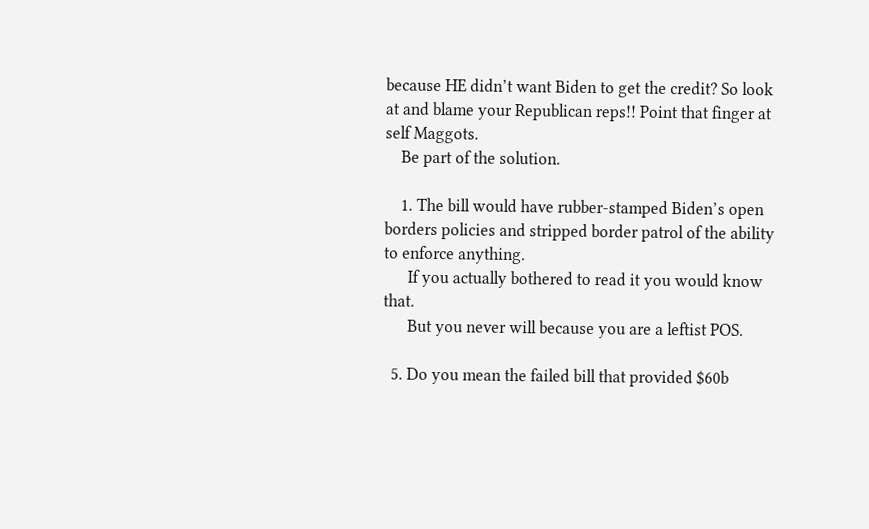because HE didn’t want Biden to get the credit? So look at and blame your Republican reps!! Point that finger at self Maggots.
    Be part of the solution.

    1. The bill would have rubber-stamped Biden’s open borders policies and stripped border patrol of the ability to enforce anything.
      If you actually bothered to read it you would know that.
      But you never will because you are a leftist POS.

  5. Do you mean the failed bill that provided $60b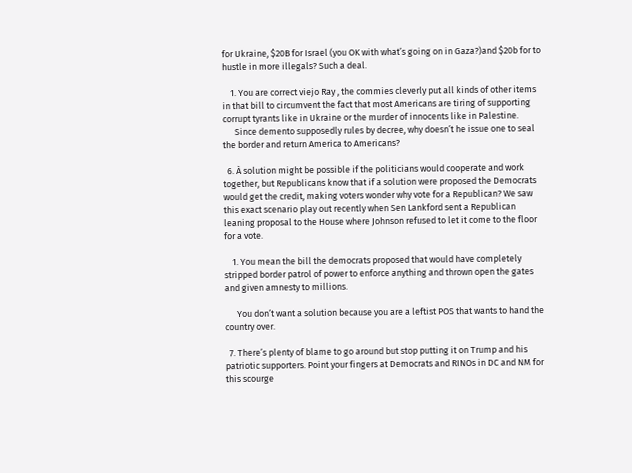for Ukraine, $20B for Israel (you OK with what’s going on in Gaza?)and $20b for to hustle in more illegals? Such a deal.

    1. You are correct viejo Ray , the commies cleverly put all kinds of other items in that bill to circumvent the fact that most Americans are tiring of supporting corrupt tyrants like in Ukraine or the murder of innocents like in Palestine.
      Since demento supposedly rules by decree, why doesn’t he issue one to seal the border and return America to Americans?

  6. À solution might be possible if the politicians would cooperate and work together, but Republicans know that if a solution were proposed the Democrats would get the credit, making voters wonder why vote for a Republican? We saw this exact scenario play out recently when Sen Lankford sent a Republican leaning proposal to the House where Johnson refused to let it come to the floor for a vote.

    1. You mean the bill the democrats proposed that would have completely stripped border patrol of power to enforce anything and thrown open the gates and given amnesty to millions.

      You don’t want a solution because you are a leftist POS that wants to hand the country over.

  7. There’s plenty of blame to go around but stop putting it on Trump and his patriotic supporters. Point your fingers at Democrats and RINOs in DC and NM for this scourge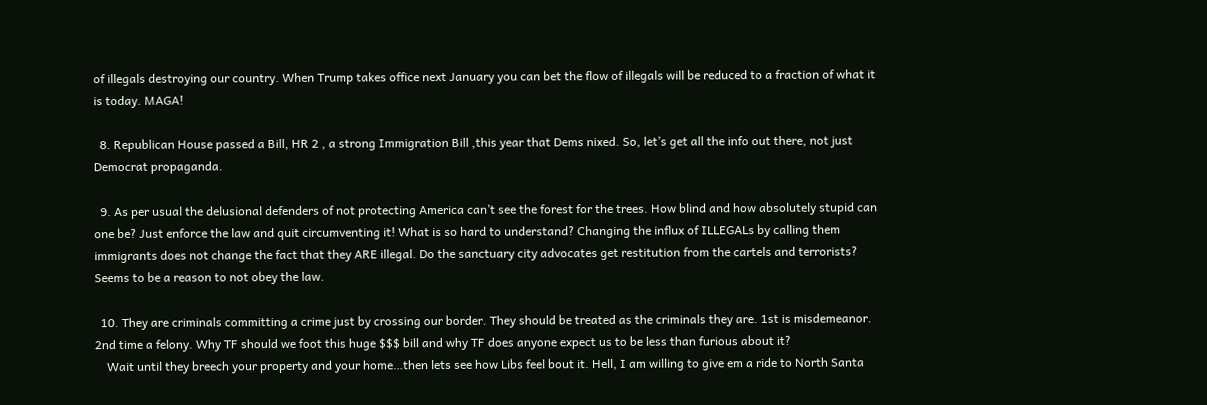of illegals destroying our country. When Trump takes office next January you can bet the flow of illegals will be reduced to a fraction of what it is today. MAGA!

  8. Republican House passed a Bill, HR 2 , a strong Immigration Bill ,this year that Dems nixed. So, let’s get all the info out there, not just Democrat propaganda.

  9. As per usual the delusional defenders of not protecting America can’t see the forest for the trees. How blind and how absolutely stupid can one be? Just enforce the law and quit circumventing it! What is so hard to understand? Changing the influx of ILLEGALs by calling them immigrants does not change the fact that they ARE illegal. Do the sanctuary city advocates get restitution from the cartels and terrorists? Seems to be a reason to not obey the law.

  10. They are criminals committing a crime just by crossing our border. They should be treated as the criminals they are. 1st is misdemeanor. 2nd time a felony. Why TF should we foot this huge $$$ bill and why TF does anyone expect us to be less than furious about it?
    Wait until they breech your property and your home…then lets see how Libs feel bout it. Hell, I am willing to give em a ride to North Santa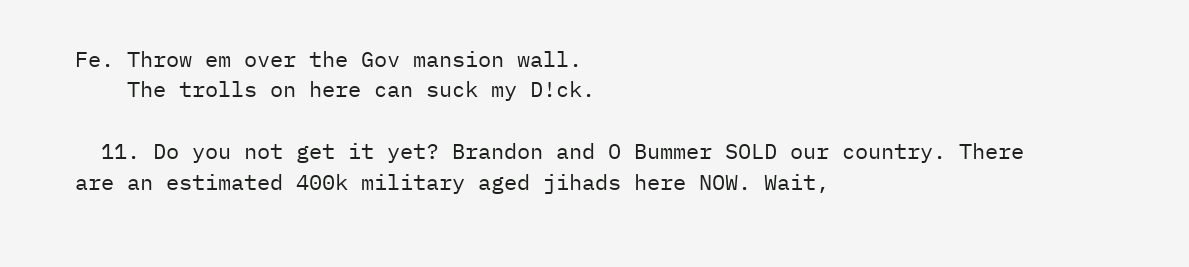Fe. Throw em over the Gov mansion wall.
    The trolls on here can suck my D!ck.

  11. Do you not get it yet? Brandon and O Bummer SOLD our country. There are an estimated 400k military aged jihads here NOW. Wait,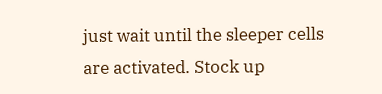just wait until the sleeper cells are activated. Stock up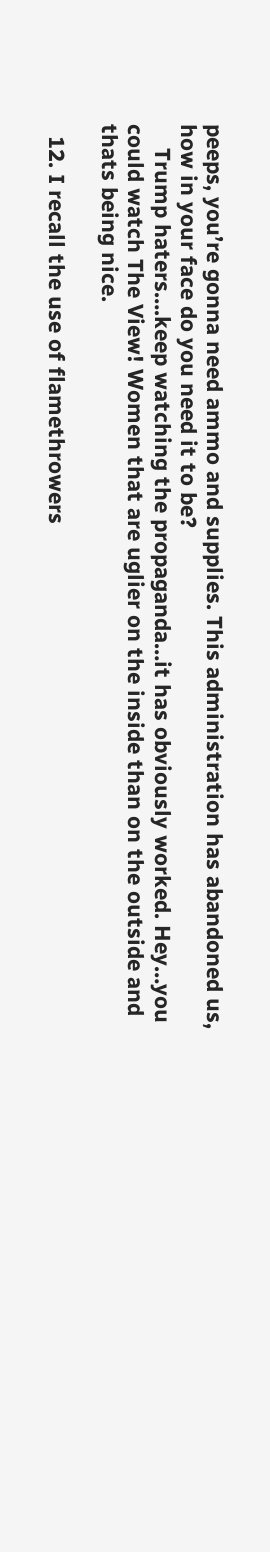peeps, you’re gonna need ammo and supplies. This administration has abandoned us, how in your face do you need it to be?
    Trump haters….keep watching the propaganda…it has obviously worked. Hey…you could watch The View! Women that are uglier on the inside than on the outside and thats being nice.

  12. I recall the use of flamethrowers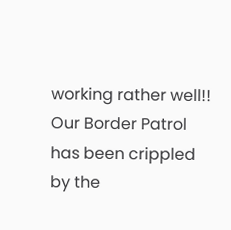working rather well!! Our Border Patrol has been crippled by the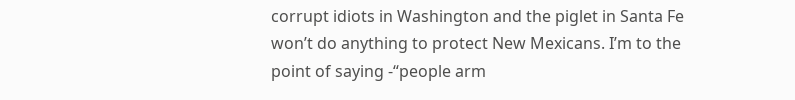corrupt idiots in Washington and the piglet in Santa Fe won’t do anything to protect New Mexicans. I’m to the point of saying -“people arm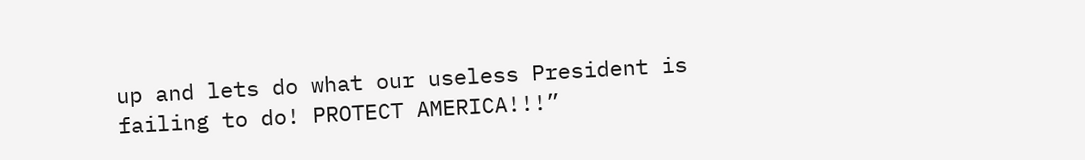up and lets do what our useless President is failing to do! PROTECT AMERICA!!!”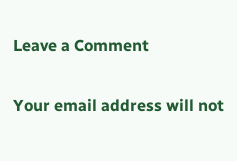Leave a Comment

Your email address will not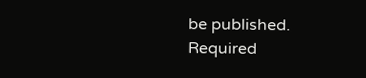be published. Required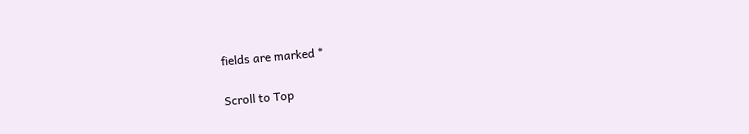fields are marked *

Scroll to Top